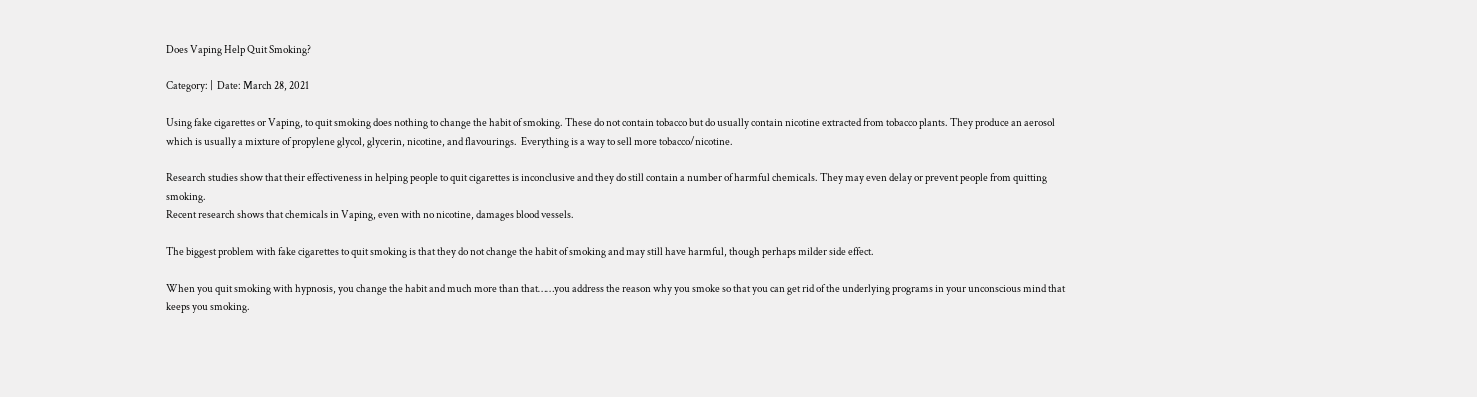Does Vaping Help Quit Smoking?

Category: |  Date: March 28, 2021

Using fake cigarettes or Vaping, to quit smoking does nothing to change the habit of smoking. These do not contain tobacco but do usually contain nicotine extracted from tobacco plants. They produce an aerosol which is usually a mixture of propylene glycol, glycerin, nicotine, and flavourings.  Everything is a way to sell more tobacco/nicotine.

Research studies show that their effectiveness in helping people to quit cigarettes is inconclusive and they do still contain a number of harmful chemicals. They may even delay or prevent people from quitting smoking.
Recent research shows that chemicals in Vaping, even with no nicotine, damages blood vessels.

The biggest problem with fake cigarettes to quit smoking is that they do not change the habit of smoking and may still have harmful, though perhaps milder side effect.

When you quit smoking with hypnosis, you change the habit and much more than that……you address the reason why you smoke so that you can get rid of the underlying programs in your unconscious mind that keeps you smoking.